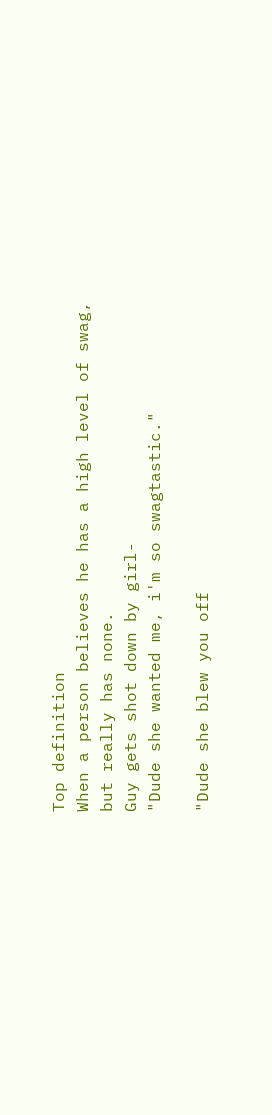Top definition
When a person believes he has a high level of swag, but really has none.
Guy gets shot down by girl-
"Dude she wanted me, i'm so swagtastic."

"Dude she blew you off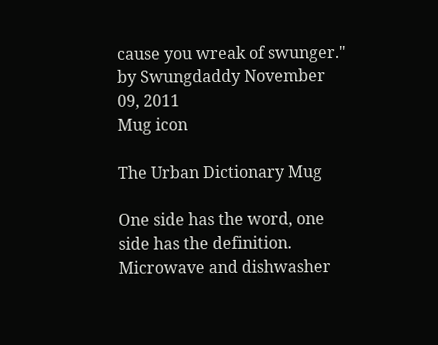cause you wreak of swunger."
by Swungdaddy November 09, 2011
Mug icon

The Urban Dictionary Mug

One side has the word, one side has the definition. Microwave and dishwasher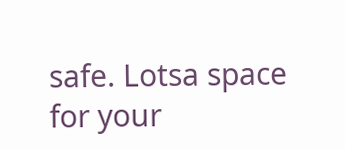safe. Lotsa space for your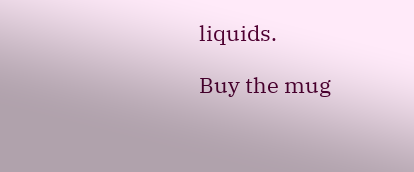liquids.

Buy the mug